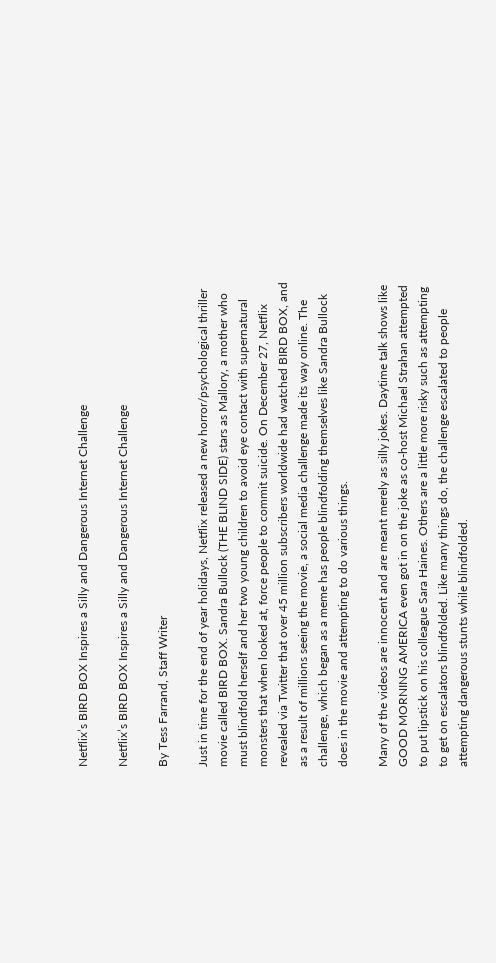Netflix’s BIRD BOX Inspires a Silly and Dangerous Internet Challenge

Netflix’s BIRD BOX Inspires a Silly and Dangerous Internet Challenge

By Tess Farrand, Staff Writer

Just in time for the end of year holidays, Netflix released a new horror/psychological thriller movie called BIRD BOX. Sandra Bullock (THE BLIND SIDE) stars as Mallory, a mother who must blindfold herself and her two young children to avoid eye contact with supernatural monsters that when looked at, force people to commit suicide. On December 27, Netflix revealed via Twitter that over 45 million subscribers worldwide had watched BIRD BOX, and as a result of millions seeing the movie, a social media challenge made its way online. The challenge, which began as a meme has people blindfolding themselves like Sandra Bullock does in the movie and attempting to do various things.

Many of the videos are innocent and are meant merely as silly jokes. Daytime talk shows like GOOD MORNING AMERICA even got in on the joke as co-host Michael Strahan attempted to put lipstick on his colleague Sara Haines. Others are a little more risky such as attempting to get on escalators blindfolded. Like many things do, the challenge escalated to people attempting dangerous stunts while blindfolded.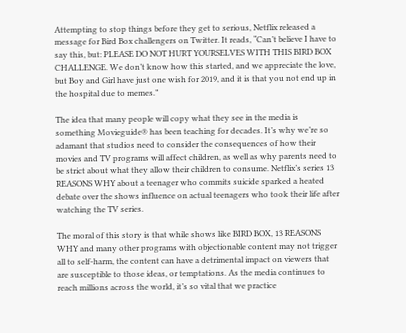Attempting to stop things before they get to serious, Netflix released a message for Bird Box challengers on Twitter. It reads, “Can’t believe I have to say this, but: PLEASE DO NOT HURT YOURSELVES WITH THIS BIRD BOX CHALLENGE. We don’t know how this started, and we appreciate the love, but Boy and Girl have just one wish for 2019, and it is that you not end up in the hospital due to memes.”

The idea that many people will copy what they see in the media is something Movieguide® has been teaching for decades. It’s why we’re so adamant that studios need to consider the consequences of how their movies and TV programs will affect children, as well as why parents need to be strict about what they allow their children to consume. Netflix’s series 13 REASONS WHY about a teenager who commits suicide sparked a heated debate over the shows influence on actual teenagers who took their life after watching the TV series.

The moral of this story is that while shows like BIRD BOX, 13 REASONS WHY and many other programs with objectionable content may not trigger all to self-harm, the content can have a detrimental impact on viewers that are susceptible to those ideas, or temptations. As the media continues to reach millions across the world, it’s so vital that we practice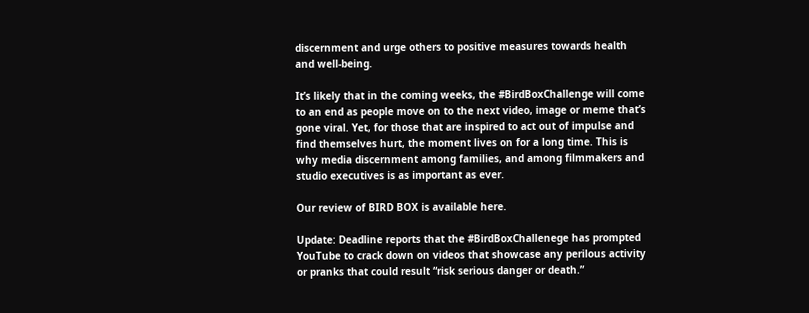discernment and urge others to positive measures towards health and well-being.

It’s likely that in the coming weeks, the #BirdBoxChallenge will come to an end as people move on to the next video, image or meme that’s gone viral. Yet, for those that are inspired to act out of impulse and find themselves hurt, the moment lives on for a long time. This is why media discernment among families, and among filmmakers and studio executives is as important as ever.

Our review of BIRD BOX is available here.

Update: Deadline reports that the #BirdBoxChallenege has prompted YouTube to crack down on videos that showcase any perilous activity or pranks that could result “risk serious danger or death.”